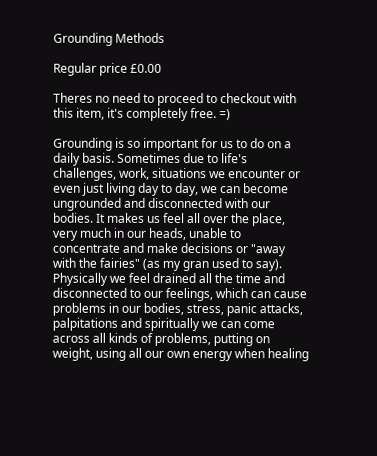Grounding Methods

Regular price £0.00

Theres no need to proceed to checkout with this item, it's completely free. =)

Grounding is so important for us to do on a daily basis. Sometimes due to life's challenges, work, situations we encounter or even just living day to day, we can become ungrounded and disconnected with our bodies. It makes us feel all over the place, very much in our heads, unable to concentrate and make decisions or "away with the fairies" (as my gran used to say). Physically we feel drained all the time and disconnected to our feelings, which can cause problems in our bodies, stress, panic attacks, palpitations and spiritually we can come across all kinds of problems, putting on weight, using all our own energy when healing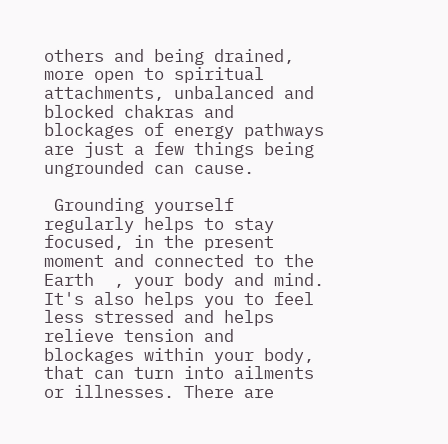others and being drained, more open to spiritual attachments, unbalanced and blocked chakras and blockages of energy pathways are just a few things being ungrounded can cause.

 Grounding yourself regularly helps to stay focused, in the present moment and connected to the Earth  , your body and mind. It's also helps you to feel less stressed and helps relieve tension and blockages within your body, that can turn into ailments or illnesses. There are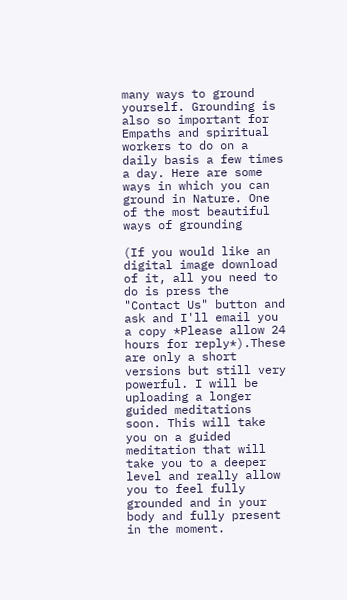many ways to ground yourself. Grounding is also so important for Empaths and spiritual workers to do on a daily basis a few times a day. Here are some ways in which you can ground in Nature. One of the most beautiful ways of grounding

(If you would like an digital image download of it, all you need to do is press the "Contact Us" button and ask and I'll email you a copy *Please allow 24 hours for reply*).These are only a short versions but still very powerful. I will be uploading a longer guided meditations soon. This will take you on a guided meditation that will take you to a deeper level and really allow you to feel fully grounded and in your body and fully present in the moment.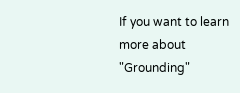If you want to learn more about "Grounding"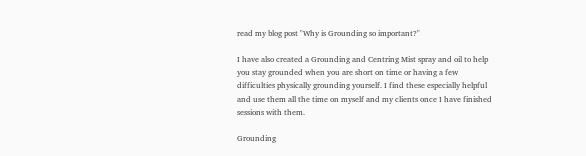read my blog post "Why is Grounding so important?"

I have also created a Grounding and Centring Mist spray and oil to help you stay grounded when you are short on time or having a few difficulties physically grounding yourself. I find these especially helpful and use them all the time on myself and my clients once I have finished sessions with them.

Grounding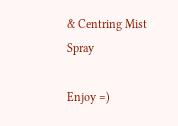& Centring Mist Spray

Enjoy =)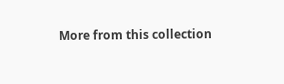More from this collection